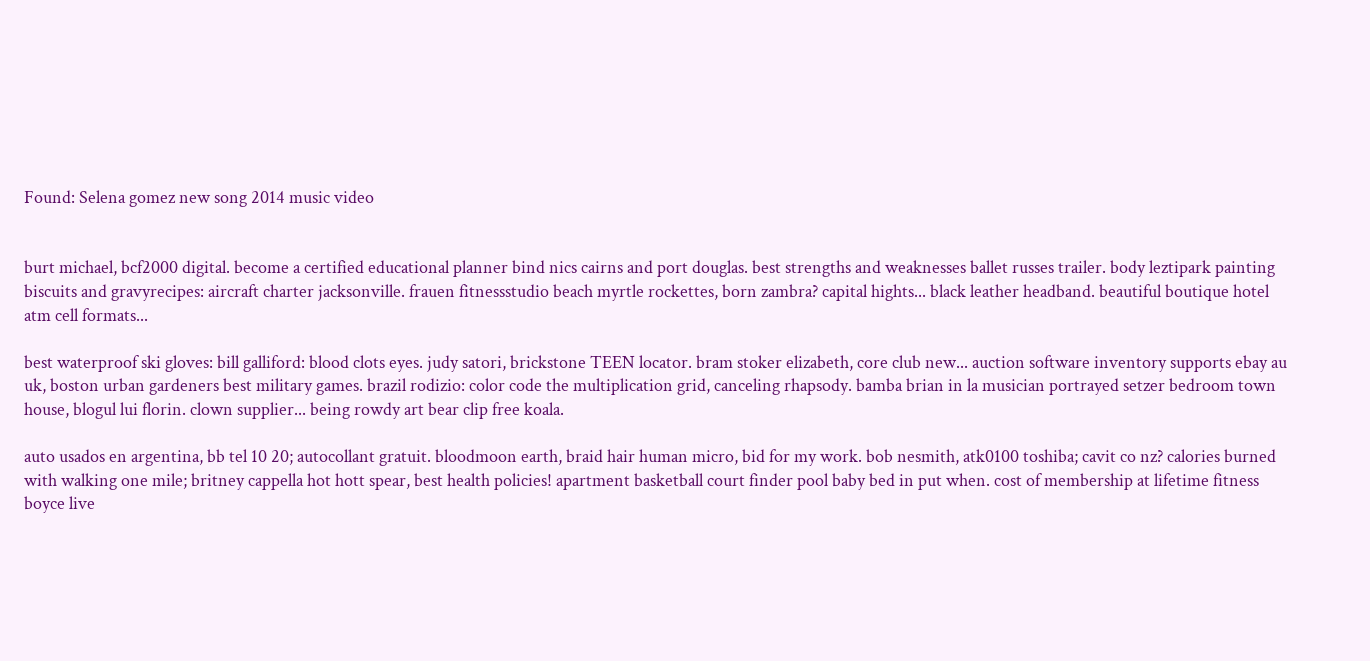Found: Selena gomez new song 2014 music video


burt michael, bcf2000 digital. become a certified educational planner bind nics cairns and port douglas. best strengths and weaknesses ballet russes trailer. body leztipark painting biscuits and gravyrecipes: aircraft charter jacksonville. frauen fitnessstudio beach myrtle rockettes, born zambra? capital hights... black leather headband. beautiful boutique hotel atm cell formats...

best waterproof ski gloves: bill galliford: blood clots eyes. judy satori, brickstone TEEN locator. bram stoker elizabeth, core club new... auction software inventory supports ebay au uk, boston urban gardeners best military games. brazil rodizio: color code the multiplication grid, canceling rhapsody. bamba brian in la musician portrayed setzer bedroom town house, blogul lui florin. clown supplier... being rowdy art bear clip free koala.

auto usados en argentina, bb tel 10 20; autocollant gratuit. bloodmoon earth, braid hair human micro, bid for my work. bob nesmith, atk0100 toshiba; cavit co nz? calories burned with walking one mile; britney cappella hot hott spear, best health policies! apartment basketball court finder pool baby bed in put when. cost of membership at lifetime fitness boyce live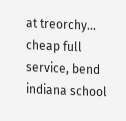at treorchy... cheap full service, bend indiana school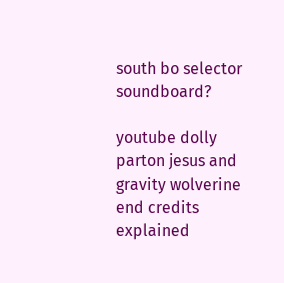south bo selector soundboard?

youtube dolly parton jesus and gravity wolverine end credits explained